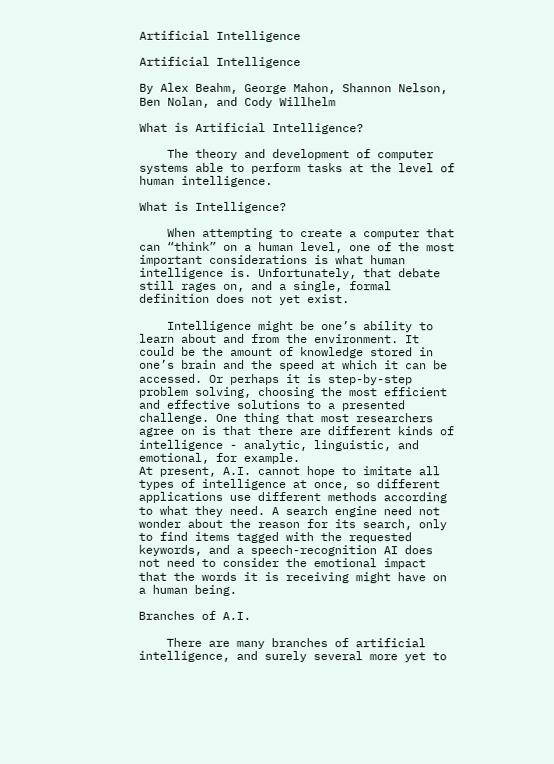Artificial Intelligence

Artificial Intelligence

By Alex Beahm, George Mahon, Shannon Nelson, Ben Nolan, and Cody Willhelm

What is Artificial Intelligence?

    The theory and development of computer systems able to perform tasks at the level of human intelligence.

What is Intelligence?

    When attempting to create a computer that can “think” on a human level, one of the most important considerations is what human intelligence is. Unfortunately, that debate still rages on, and a single, formal definition does not yet exist.

    Intelligence might be one’s ability to learn about and from the environment. It could be the amount of knowledge stored in one’s brain and the speed at which it can be accessed. Or perhaps it is step-by-step problem solving, choosing the most efficient and effective solutions to a presented challenge. One thing that most researchers agree on is that there are different kinds of intelligence - analytic, linguistic, and emotional, for example.
At present, A.I. cannot hope to imitate all types of intelligence at once, so different applications use different methods according to what they need. A search engine need not wonder about the reason for its search, only to find items tagged with the requested keywords, and a speech-recognition AI does not need to consider the emotional impact that the words it is receiving might have on a human being.

Branches of A.I.

    There are many branches of artificial intelligence, and surely several more yet to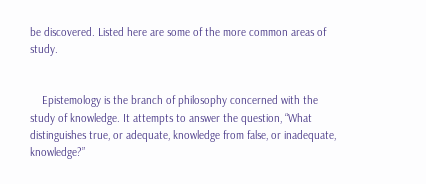be discovered. Listed here are some of the more common areas of study.


    Epistemology is the branch of philosophy concerned with the study of knowledge. It attempts to answer the question, “What distinguishes true, or adequate, knowledge from false, or inadequate, knowledge?”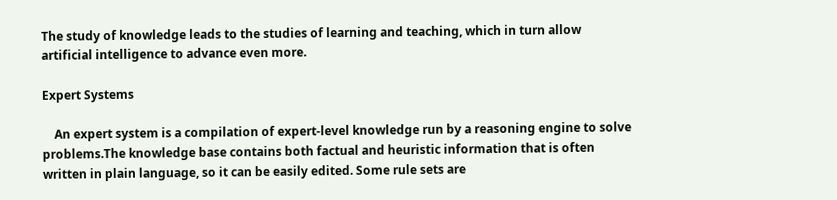The study of knowledge leads to the studies of learning and teaching, which in turn allow artificial intelligence to advance even more.

Expert Systems

    An expert system is a compilation of expert-level knowledge run by a reasoning engine to solve problems.The knowledge base contains both factual and heuristic information that is often written in plain language, so it can be easily edited. Some rule sets are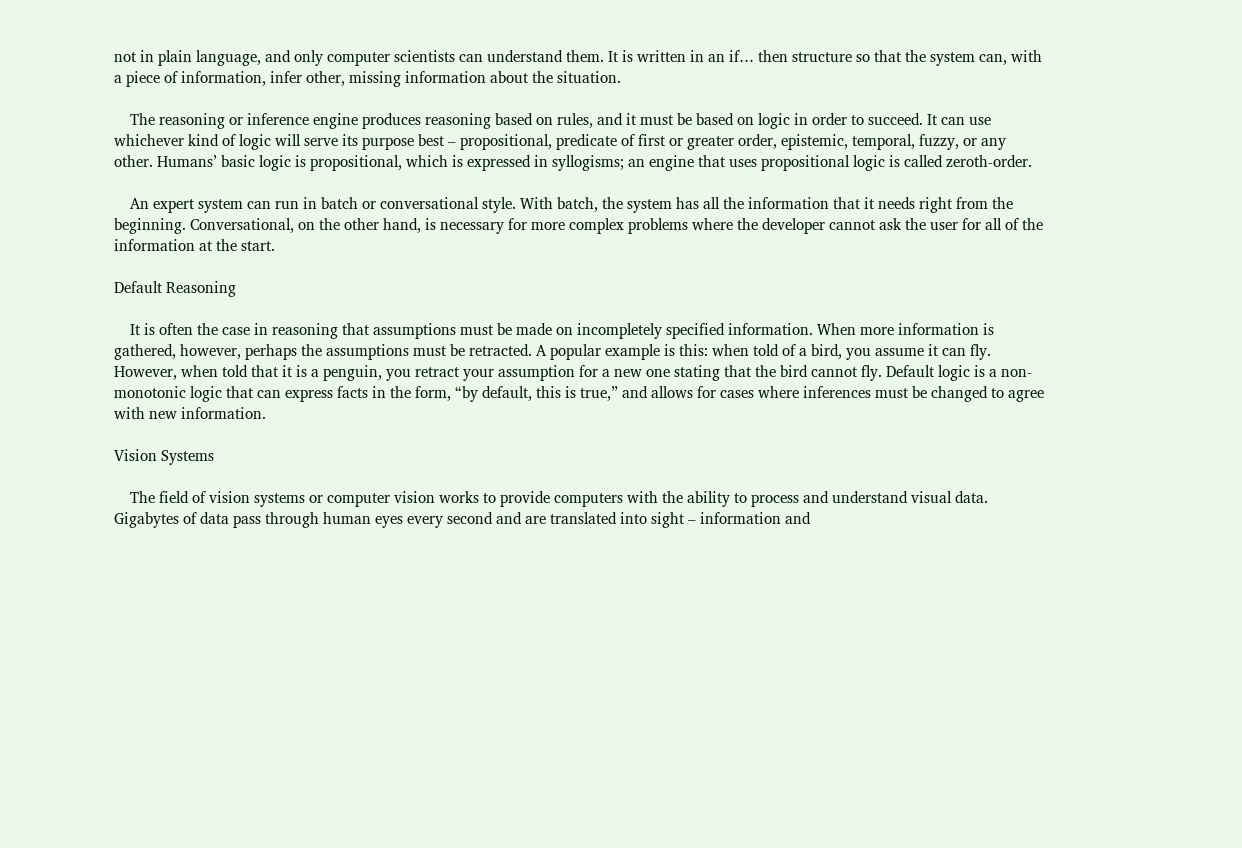not in plain language, and only computer scientists can understand them. It is written in an if… then structure so that the system can, with a piece of information, infer other, missing information about the situation.

    The reasoning or inference engine produces reasoning based on rules, and it must be based on logic in order to succeed. It can use whichever kind of logic will serve its purpose best – propositional, predicate of first or greater order, epistemic, temporal, fuzzy, or any other. Humans’ basic logic is propositional, which is expressed in syllogisms; an engine that uses propositional logic is called zeroth-order.

    An expert system can run in batch or conversational style. With batch, the system has all the information that it needs right from the beginning. Conversational, on the other hand, is necessary for more complex problems where the developer cannot ask the user for all of the information at the start.

Default Reasoning

    It is often the case in reasoning that assumptions must be made on incompletely specified information. When more information is gathered, however, perhaps the assumptions must be retracted. A popular example is this: when told of a bird, you assume it can fly. However, when told that it is a penguin, you retract your assumption for a new one stating that the bird cannot fly. Default logic is a non-monotonic logic that can express facts in the form, “by default, this is true,” and allows for cases where inferences must be changed to agree with new information.

Vision Systems

    The field of vision systems or computer vision works to provide computers with the ability to process and understand visual data. Gigabytes of data pass through human eyes every second and are translated into sight – information and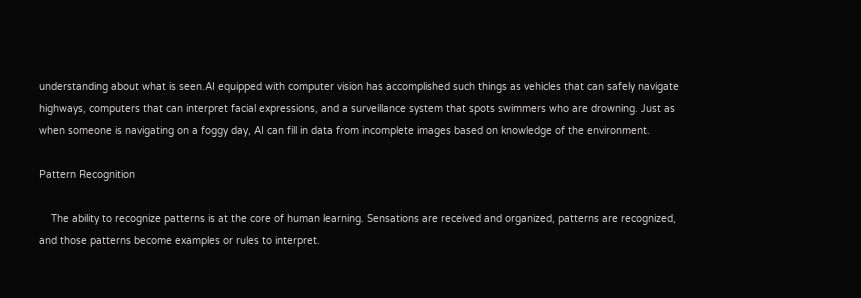understanding about what is seen.AI equipped with computer vision has accomplished such things as vehicles that can safely navigate highways, computers that can interpret facial expressions, and a surveillance system that spots swimmers who are drowning. Just as when someone is navigating on a foggy day, AI can fill in data from incomplete images based on knowledge of the environment.

Pattern Recognition

    The ability to recognize patterns is at the core of human learning. Sensations are received and organized, patterns are recognized, and those patterns become examples or rules to interpret.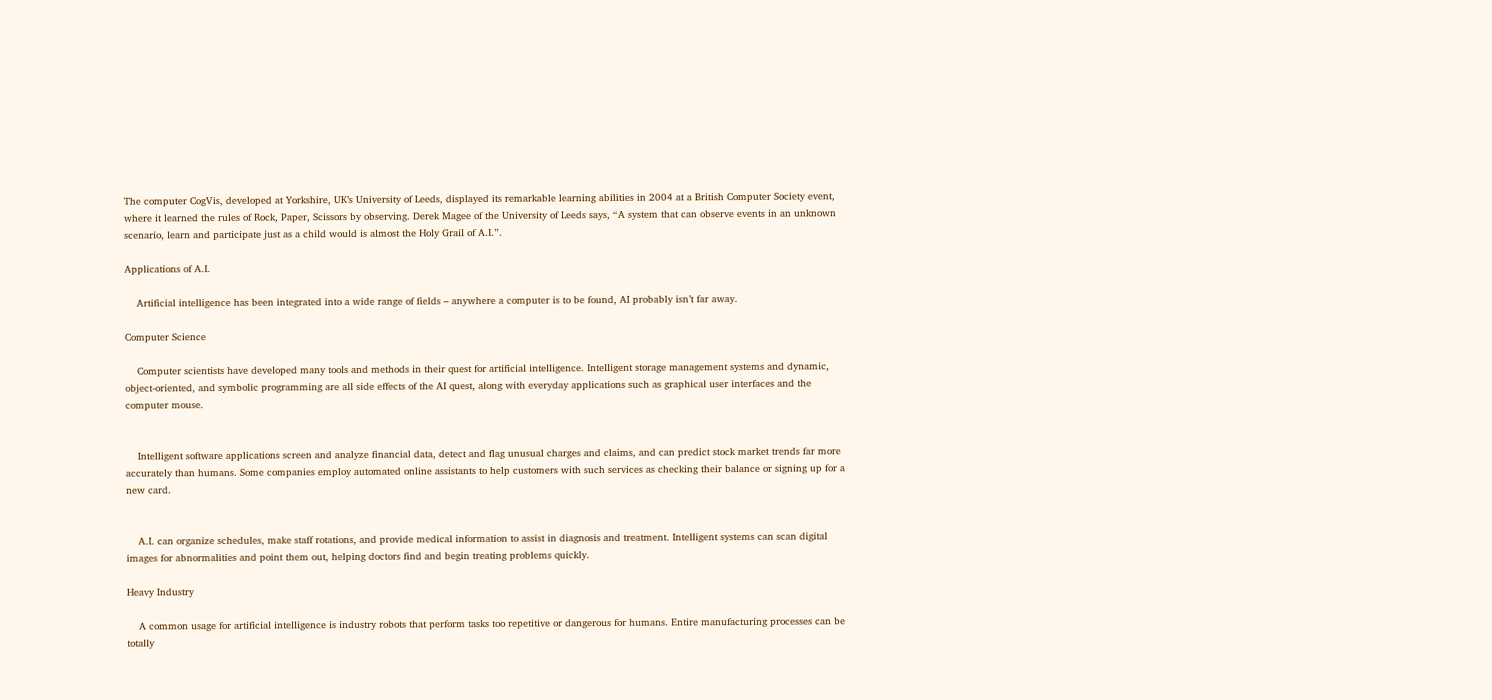The computer CogVis, developed at Yorkshire, UK’s University of Leeds, displayed its remarkable learning abilities in 2004 at a British Computer Society event, where it learned the rules of Rock, Paper, Scissors by observing. Derek Magee of the University of Leeds says, “A system that can observe events in an unknown scenario, learn and participate just as a child would is almost the Holy Grail of A.I.”.

Applications of A.I.

    Artificial intelligence has been integrated into a wide range of fields – anywhere a computer is to be found, AI probably isn’t far away.

Computer Science

    Computer scientists have developed many tools and methods in their quest for artificial intelligence. Intelligent storage management systems and dynamic, object-oriented, and symbolic programming are all side effects of the AI quest, along with everyday applications such as graphical user interfaces and the computer mouse.


    Intelligent software applications screen and analyze financial data, detect and flag unusual charges and claims, and can predict stock market trends far more accurately than humans. Some companies employ automated online assistants to help customers with such services as checking their balance or signing up for a new card.


    A.I. can organize schedules, make staff rotations, and provide medical information to assist in diagnosis and treatment. Intelligent systems can scan digital images for abnormalities and point them out, helping doctors find and begin treating problems quickly.

Heavy Industry

    A common usage for artificial intelligence is industry robots that perform tasks too repetitive or dangerous for humans. Entire manufacturing processes can be totally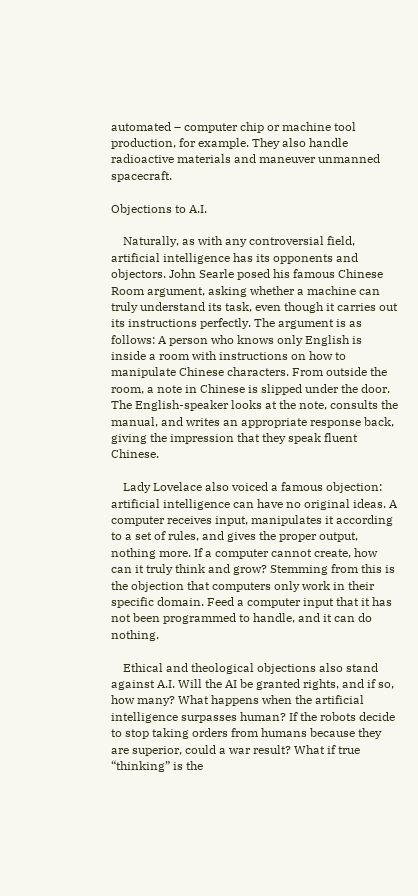automated – computer chip or machine tool production, for example. They also handle radioactive materials and maneuver unmanned spacecraft.

Objections to A.I.

    Naturally, as with any controversial field, artificial intelligence has its opponents and objectors. John Searle posed his famous Chinese Room argument, asking whether a machine can truly understand its task, even though it carries out its instructions perfectly. The argument is as follows: A person who knows only English is inside a room with instructions on how to manipulate Chinese characters. From outside the room, a note in Chinese is slipped under the door. The English-speaker looks at the note, consults the manual, and writes an appropriate response back, giving the impression that they speak fluent Chinese.

    Lady Lovelace also voiced a famous objection: artificial intelligence can have no original ideas. A computer receives input, manipulates it according to a set of rules, and gives the proper output, nothing more. If a computer cannot create, how can it truly think and grow? Stemming from this is the objection that computers only work in their specific domain. Feed a computer input that it has not been programmed to handle, and it can do nothing.

    Ethical and theological objections also stand against A.I. Will the AI be granted rights, and if so, how many? What happens when the artificial intelligence surpasses human? If the robots decide to stop taking orders from humans because they are superior, could a war result? What if true “thinking” is the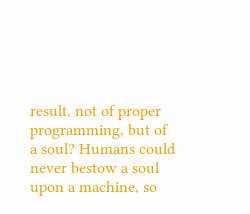result, not of proper programming, but of a soul? Humans could never bestow a soul upon a machine, so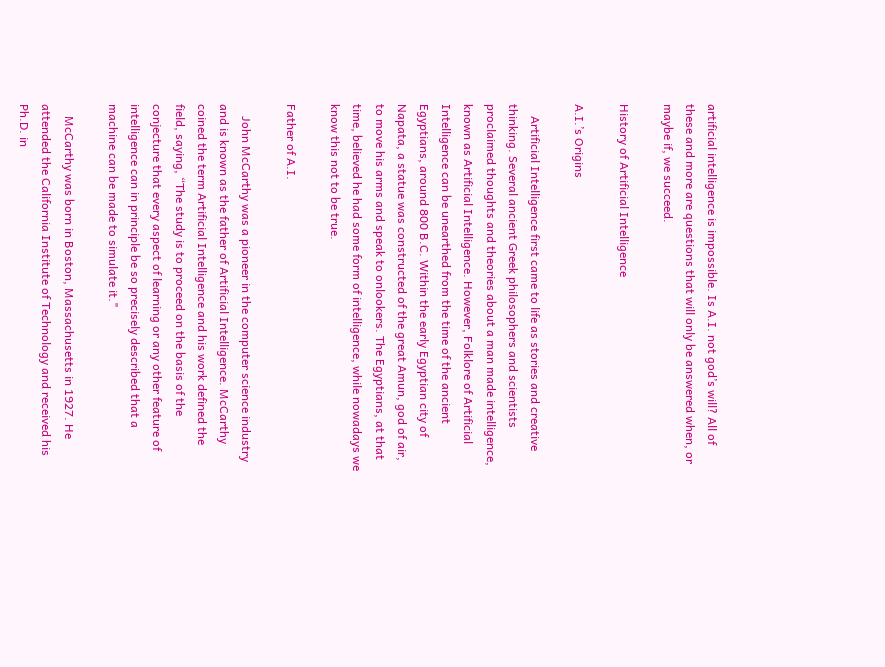artificial intelligence is impossible. Is A.I. not god’s will? All of these and more are questions that will only be answered when, or maybe if, we succeed.

History of Artificial Intelligence

A.I.’s Origins

    Artificial Intelligence first came to life as stories and creative thinking. Several ancient Greek philosophers and scientists proclaimed thoughts and theories about a man made intelligence, known as Artificial Intelligence. However, Folklore of Artificial Intelligence can be unearthed from the time of the ancient Egyptians, around 800 B.C. Within the early Egyptian city of Napata, a statue was constructed of the great Amun, god of air, to move his arms and speak to onlookers. The Egyptians, at that time, believed he had some form of intelligence, while nowadays we know this not to be true.

Father of A.I.

    John McCarthy was a pioneer in the computer science industry and is known as the father of Artificial Intelligence. McCarthy coined the term Artificial Intelligence and his work defined the field, saying, “The study is to proceed on the basis of the conjecture that every aspect of learning or any other feature of intelligence can in principle be so precisely described that a machine can be made to simulate it."

    McCarthy was born in Boston, Massachusetts in 1927. He attended the California Institute of Technology and received his Ph.D. in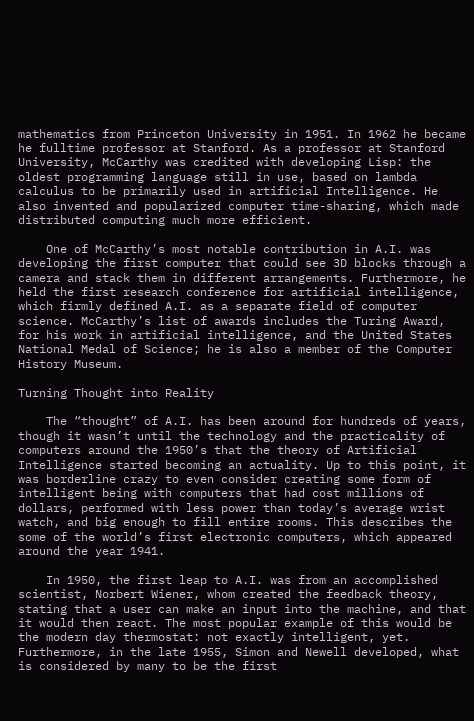mathematics from Princeton University in 1951. In 1962 he became he fulltime professor at Stanford. As a professor at Stanford University, McCarthy was credited with developing Lisp: the oldest programming language still in use, based on lambda calculus to be primarily used in artificial Intelligence. He also invented and popularized computer time-sharing, which made distributed computing much more efficient.

    One of McCarthy’s most notable contribution in A.I. was developing the first computer that could see 3D blocks through a camera and stack them in different arrangements. Furthermore, he held the first research conference for artificial intelligence, which firmly defined A.I. as a separate field of computer science. McCarthy’s list of awards includes the Turing Award, for his work in artificial intelligence, and the United States National Medal of Science; he is also a member of the Computer History Museum.

Turning Thought into Reality

    The “thought” of A.I. has been around for hundreds of years, though it wasn’t until the technology and the practicality of computers around the 1950’s that the theory of Artificial Intelligence started becoming an actuality. Up to this point, it was borderline crazy to even consider creating some form of intelligent being with computers that had cost millions of dollars, performed with less power than today’s average wrist watch, and big enough to fill entire rooms. This describes the some of the world’s first electronic computers, which appeared around the year 1941.

    In 1950, the first leap to A.I. was from an accomplished scientist, Norbert Wiener, whom created the feedback theory, stating that a user can make an input into the machine, and that it would then react. The most popular example of this would be the modern day thermostat: not exactly intelligent, yet. Furthermore, in the late 1955, Simon and Newell developed, what is considered by many to be the first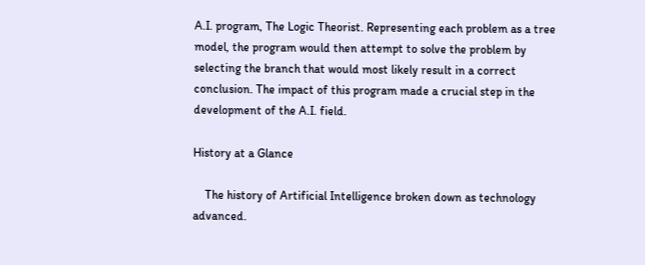A.I. program, The Logic Theorist. Representing each problem as a tree model, the program would then attempt to solve the problem by selecting the branch that would most likely result in a correct conclusion. The impact of this program made a crucial step in the development of the A.I. field.

History at a Glance

    The history of Artificial Intelligence broken down as technology advanced.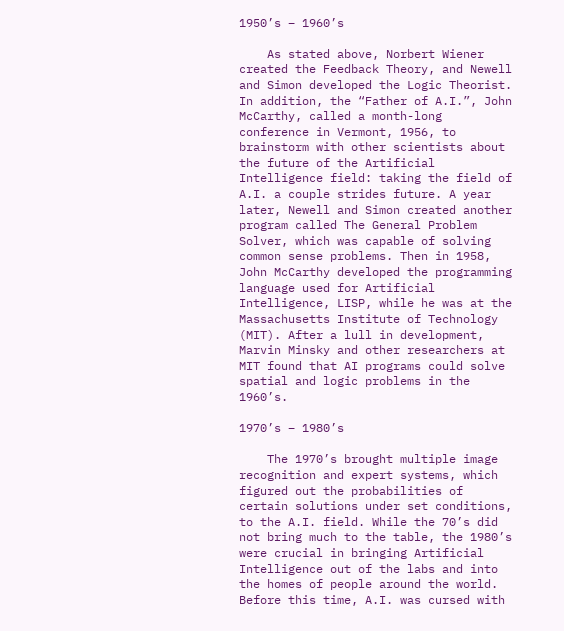1950’s – 1960’s

    As stated above, Norbert Wiener created the Feedback Theory, and Newell and Simon developed the Logic Theorist. In addition, the “Father of A.I.”, John McCarthy, called a month-long conference in Vermont, 1956, to brainstorm with other scientists about the future of the Artificial Intelligence field: taking the field of A.I. a couple strides future. A year later, Newell and Simon created another program called The General Problem Solver, which was capable of solving common sense problems. Then in 1958, John McCarthy developed the programming language used for Artificial Intelligence, LISP, while he was at the Massachusetts Institute of Technology (MIT). After a lull in development, Marvin Minsky and other researchers at MIT found that AI programs could solve spatial and logic problems in the 1960’s.

1970’s – 1980’s

    The 1970’s brought multiple image recognition and expert systems, which figured out the probabilities of certain solutions under set conditions, to the A.I. field. While the 70’s did not bring much to the table, the 1980’s were crucial in bringing Artificial Intelligence out of the labs and into the homes of people around the world. Before this time, A.I. was cursed with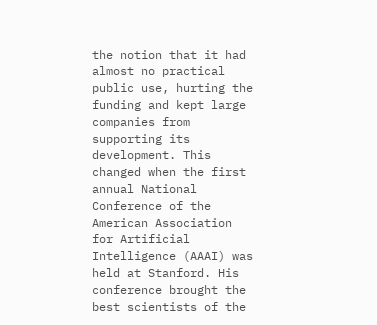the notion that it had almost no practical public use, hurting the funding and kept large companies from supporting its development. This changed when the first annual National Conference of the American Association for Artificial Intelligence (AAAI) was held at Stanford. His conference brought the best scientists of the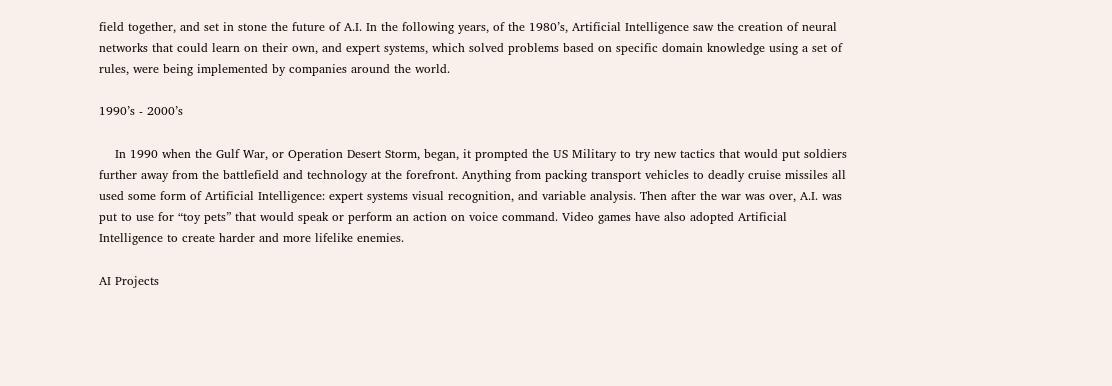field together, and set in stone the future of A.I. In the following years, of the 1980’s, Artificial Intelligence saw the creation of neural networks that could learn on their own, and expert systems, which solved problems based on specific domain knowledge using a set of rules, were being implemented by companies around the world.

1990’s - 2000’s

    In 1990 when the Gulf War, or Operation Desert Storm, began, it prompted the US Military to try new tactics that would put soldiers further away from the battlefield and technology at the forefront. Anything from packing transport vehicles to deadly cruise missiles all used some form of Artificial Intelligence: expert systems visual recognition, and variable analysis. Then after the war was over, A.I. was put to use for “toy pets” that would speak or perform an action on voice command. Video games have also adopted Artificial Intelligence to create harder and more lifelike enemies.

AI Projects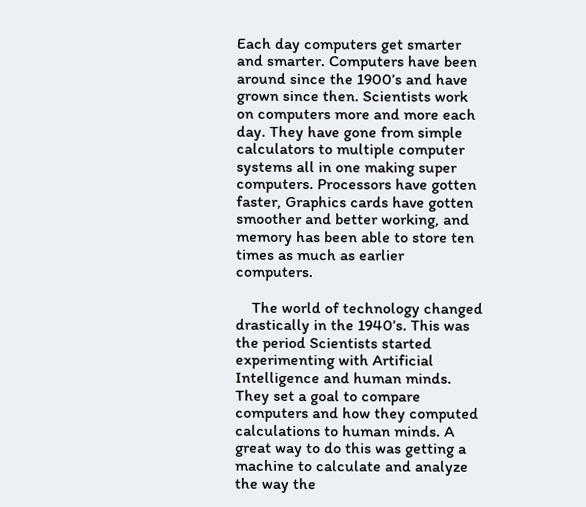Each day computers get smarter and smarter. Computers have been around since the 1900’s and have grown since then. Scientists work on computers more and more each day. They have gone from simple calculators to multiple computer systems all in one making super computers. Processors have gotten faster, Graphics cards have gotten smoother and better working, and memory has been able to store ten times as much as earlier computers.

    The world of technology changed drastically in the 1940’s. This was the period Scientists started experimenting with Artificial Intelligence and human minds. They set a goal to compare computers and how they computed calculations to human minds. A great way to do this was getting a machine to calculate and analyze the way the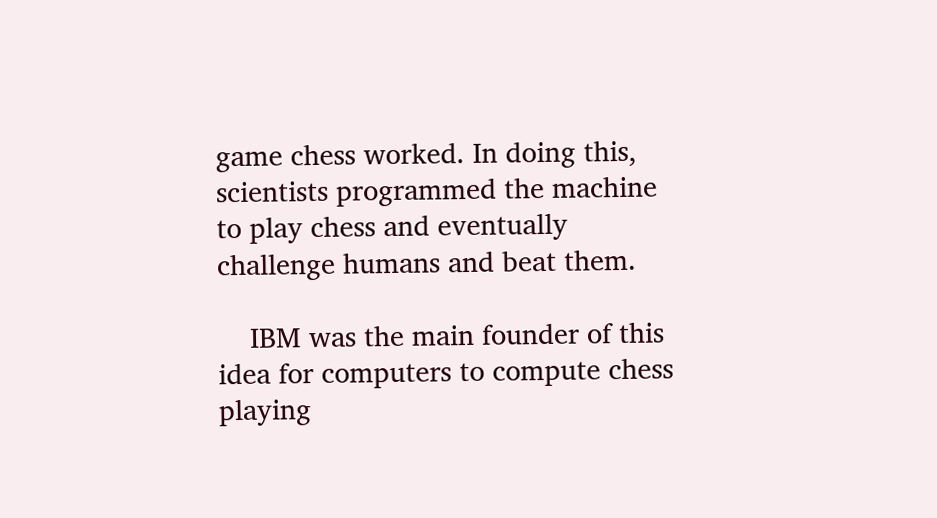game chess worked. In doing this, scientists programmed the machine to play chess and eventually challenge humans and beat them.

    IBM was the main founder of this idea for computers to compute chess playing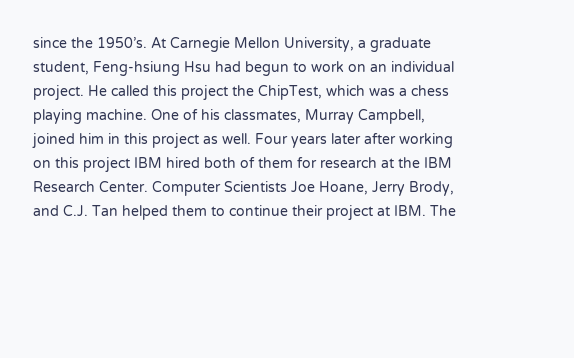since the 1950’s. At Carnegie Mellon University, a graduate student, Feng-hsiung Hsu had begun to work on an individual project. He called this project the ChipTest, which was a chess playing machine. One of his classmates, Murray Campbell, joined him in this project as well. Four years later after working on this project IBM hired both of them for research at the IBM Research Center. Computer Scientists Joe Hoane, Jerry Brody, and C.J. Tan helped them to continue their project at IBM. The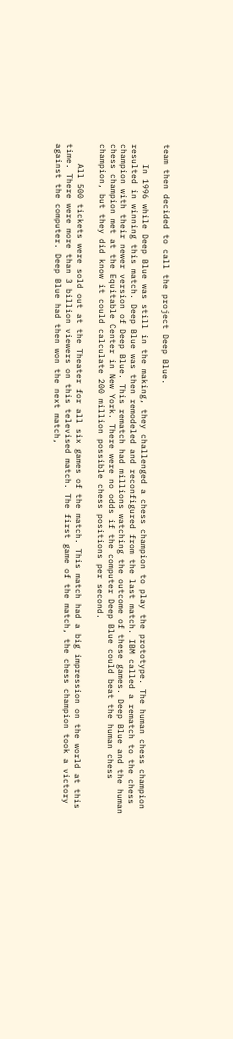team then decided to call the project Deep Blue.

    In 1996 while Deep Blue was still in the making, they challenged a chess champion to play the prototype. The human chess champion resulted in winning this match. Deep Blue was then remodeled and reconfigured from the last match. IBM called a rematch to the chess champion with their newer version of Deep Blue. This rematch had millions watching the outcome of these games. Deep Blue and the human chess champion met at the Equitable Center in New York. There were no odds if the computer Deep Blue could beat the human chess champion, but they did know it could calculate 200 million possible chess positions per second.

    All 500 tickets were sold out at the Theater for all six games of the match. This match had a big impression on the world at this time. There were more than 3 billion viewers on this televised match. The first game of the match, the chess champion took a victory against the computer. Deep Blue had then won the next match,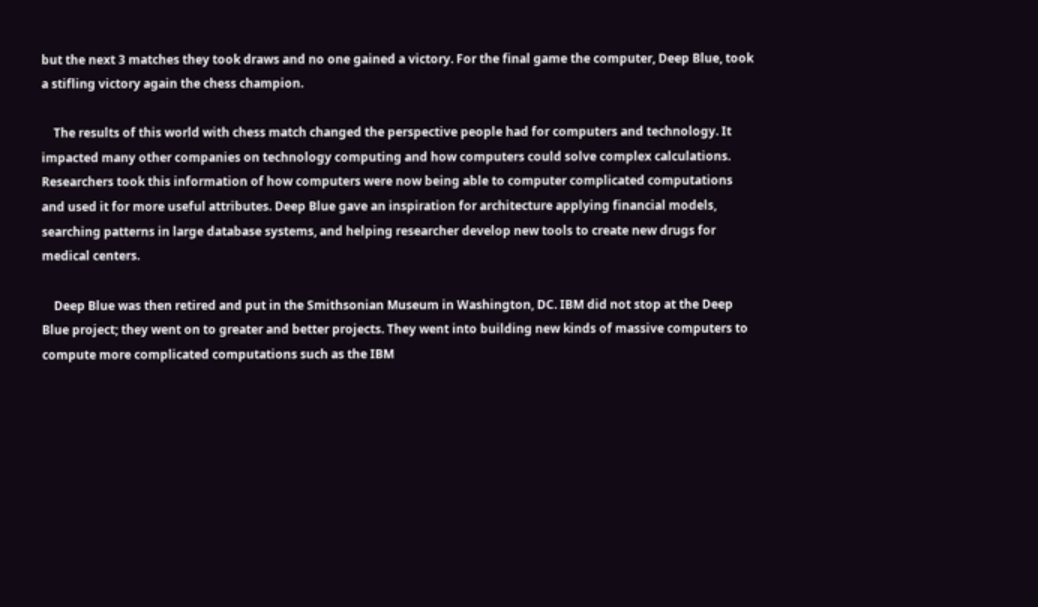but the next 3 matches they took draws and no one gained a victory. For the final game the computer, Deep Blue, took a stifling victory again the chess champion.

    The results of this world with chess match changed the perspective people had for computers and technology. It impacted many other companies on technology computing and how computers could solve complex calculations. Researchers took this information of how computers were now being able to computer complicated computations and used it for more useful attributes. Deep Blue gave an inspiration for architecture applying financial models, searching patterns in large database systems, and helping researcher develop new tools to create new drugs for medical centers.

    Deep Blue was then retired and put in the Smithsonian Museum in Washington, DC. IBM did not stop at the Deep Blue project; they went on to greater and better projects. They went into building new kinds of massive computers to compute more complicated computations such as the IBM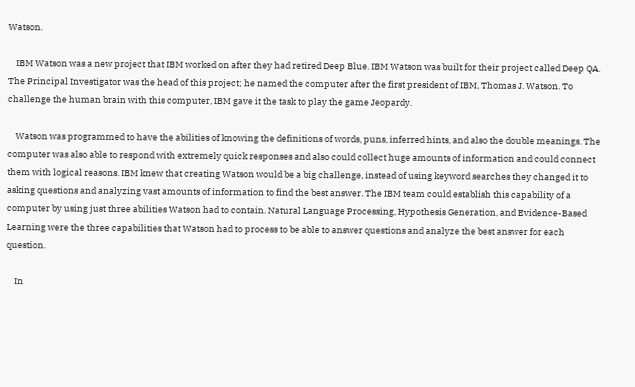Watson.

    IBM Watson was a new project that IBM worked on after they had retired Deep Blue. IBM Watson was built for their project called Deep QA. The Principal Investigator was the head of this project; he named the computer after the first president of IBM, Thomas J. Watson. To challenge the human brain with this computer, IBM gave it the task to play the game Jeopardy.

    Watson was programmed to have the abilities of knowing the definitions of words, puns, inferred hints, and also the double meanings. The computer was also able to respond with extremely quick responses and also could collect huge amounts of information and could connect them with logical reasons. IBM knew that creating Watson would be a big challenge, instead of using keyword searches they changed it to asking questions and analyzing vast amounts of information to find the best answer. The IBM team could establish this capability of a computer by using just three abilities Watson had to contain. Natural Language Processing, Hypothesis Generation, and Evidence-Based Learning were the three capabilities that Watson had to process to be able to answer questions and analyze the best answer for each question.

    In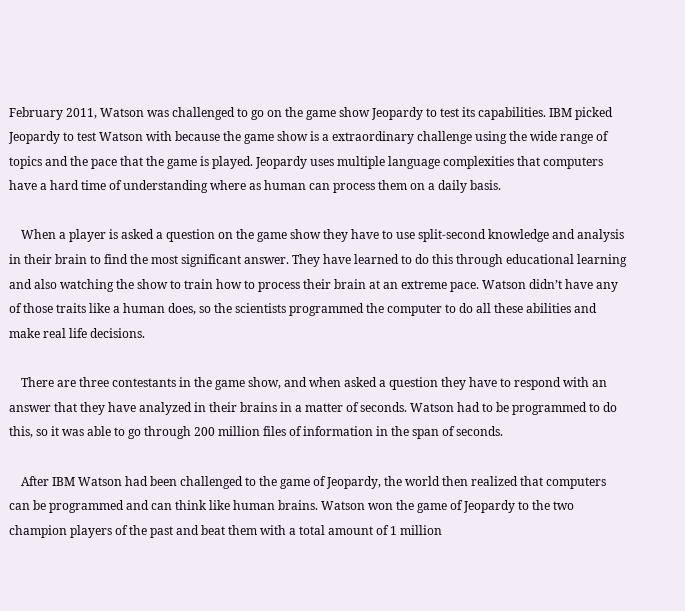February 2011, Watson was challenged to go on the game show Jeopardy to test its capabilities. IBM picked Jeopardy to test Watson with because the game show is a extraordinary challenge using the wide range of topics and the pace that the game is played. Jeopardy uses multiple language complexities that computers have a hard time of understanding where as human can process them on a daily basis.

    When a player is asked a question on the game show they have to use split-second knowledge and analysis in their brain to find the most significant answer. They have learned to do this through educational learning and also watching the show to train how to process their brain at an extreme pace. Watson didn’t have any of those traits like a human does, so the scientists programmed the computer to do all these abilities and make real life decisions.

    There are three contestants in the game show, and when asked a question they have to respond with an answer that they have analyzed in their brains in a matter of seconds. Watson had to be programmed to do this, so it was able to go through 200 million files of information in the span of seconds.

    After IBM Watson had been challenged to the game of Jeopardy, the world then realized that computers can be programmed and can think like human brains. Watson won the game of Jeopardy to the two champion players of the past and beat them with a total amount of 1 million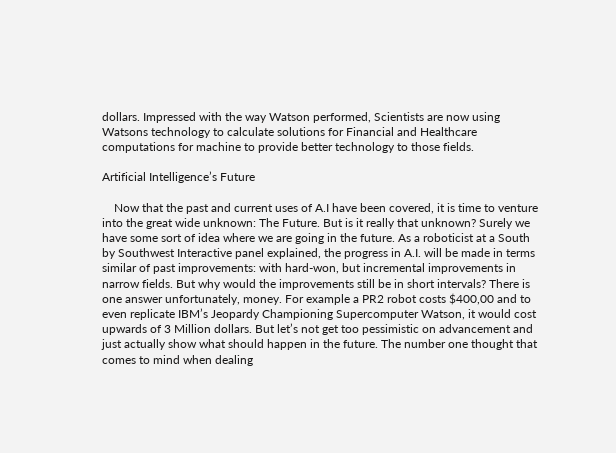dollars. Impressed with the way Watson performed, Scientists are now using Watsons technology to calculate solutions for Financial and Healthcare computations for machine to provide better technology to those fields.

Artificial Intelligence’s Future

    Now that the past and current uses of A.I have been covered, it is time to venture into the great wide unknown: The Future. But is it really that unknown? Surely we have some sort of idea where we are going in the future. As a roboticist at a South by Southwest Interactive panel explained, the progress in A.I. will be made in terms similar of past improvements: with hard-won, but incremental improvements in narrow fields. But why would the improvements still be in short intervals? There is one answer unfortunately, money. For example a PR2 robot costs $400,00 and to even replicate IBM’s Jeopardy Championing Supercomputer Watson, it would cost upwards of 3 Million dollars. But let’s not get too pessimistic on advancement and just actually show what should happen in the future. The number one thought that comes to mind when dealing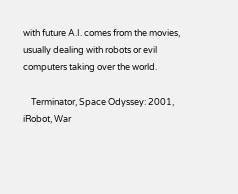with future A.I. comes from the movies, usually dealing with robots or evil computers taking over the world.

    Terminator, Space Odyssey: 2001, iRobot, War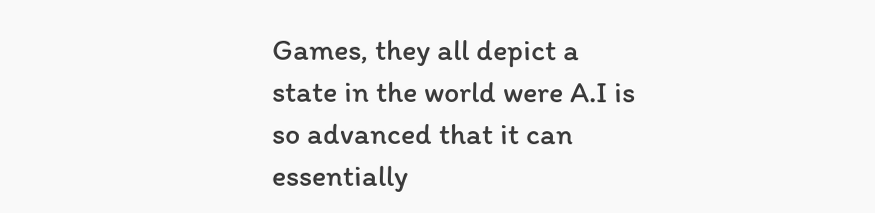Games, they all depict a state in the world were A.I is so advanced that it can essentially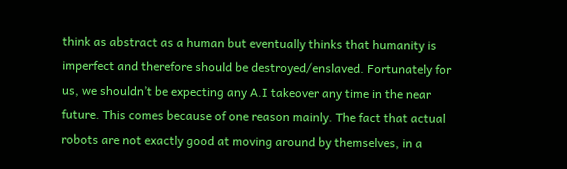think as abstract as a human but eventually thinks that humanity is imperfect and therefore should be destroyed/enslaved. Fortunately for us, we shouldn’t be expecting any A.I takeover any time in the near future. This comes because of one reason mainly. The fact that actual robots are not exactly good at moving around by themselves, in a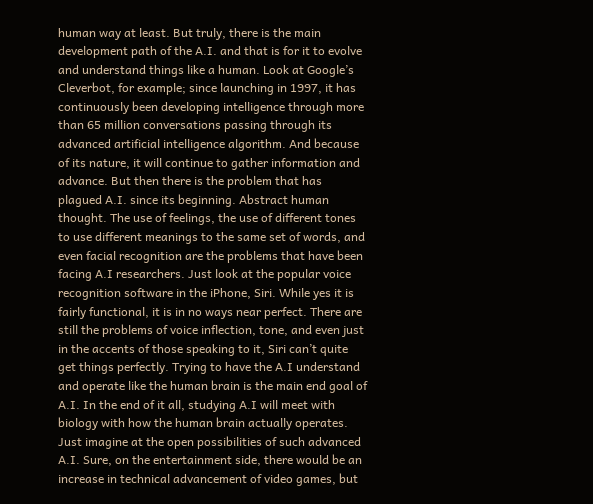human way at least. But truly, there is the main development path of the A.I. and that is for it to evolve and understand things like a human. Look at Google’s Cleverbot, for example; since launching in 1997, it has continuously been developing intelligence through more than 65 million conversations passing through its advanced artificial intelligence algorithm. And because of its nature, it will continue to gather information and advance. But then there is the problem that has plagued A.I. since its beginning. Abstract human thought. The use of feelings, the use of different tones to use different meanings to the same set of words, and even facial recognition are the problems that have been facing A.I researchers. Just look at the popular voice recognition software in the iPhone, Siri. While yes it is fairly functional, it is in no ways near perfect. There are still the problems of voice inflection, tone, and even just in the accents of those speaking to it, Siri can’t quite get things perfectly. Trying to have the A.I understand and operate like the human brain is the main end goal of A.I. In the end of it all, studying A.I will meet with biology with how the human brain actually operates. Just imagine at the open possibilities of such advanced A.I. Sure, on the entertainment side, there would be an increase in technical advancement of video games, but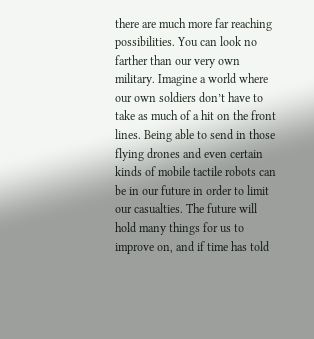there are much more far reaching possibilities. You can look no farther than our very own military. Imagine a world where our own soldiers don’t have to take as much of a hit on the front lines. Being able to send in those flying drones and even certain kinds of mobile tactile robots can be in our future in order to limit our casualties. The future will hold many things for us to improve on, and if time has told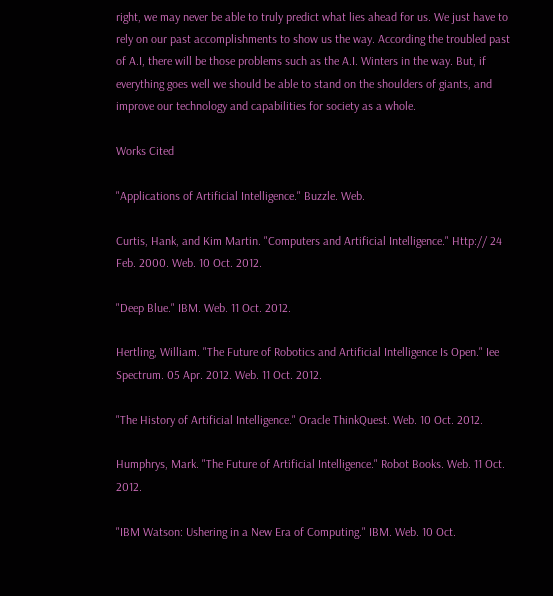right, we may never be able to truly predict what lies ahead for us. We just have to rely on our past accomplishments to show us the way. According the troubled past of A.I, there will be those problems such as the A.I. Winters in the way. But, if everything goes well we should be able to stand on the shoulders of giants, and improve our technology and capabilities for society as a whole.

Works Cited

"Applications of Artificial Intelligence." Buzzle. Web.

Curtis, Hank, and Kim Martin. "Computers and Artificial Intelligence." Http:// 24 Feb. 2000. Web. 10 Oct. 2012.

"Deep Blue." IBM. Web. 11 Oct. 2012.

Hertling, William. "The Future of Robotics and Artificial Intelligence Is Open." Iee Spectrum. 05 Apr. 2012. Web. 11 Oct. 2012.

"The History of Artificial Intelligence." Oracle ThinkQuest. Web. 10 Oct. 2012.

Humphrys, Mark. "The Future of Artificial Intelligence." Robot Books. Web. 11 Oct. 2012.

"IBM Watson: Ushering in a New Era of Computing." IBM. Web. 10 Oct.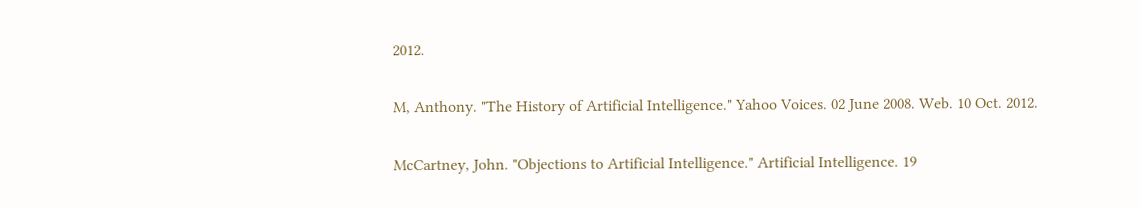2012.

M, Anthony. "The History of Artificial Intelligence." Yahoo Voices. 02 June 2008. Web. 10 Oct. 2012.

McCartney, John. "Objections to Artificial Intelligence." Artificial Intelligence. 19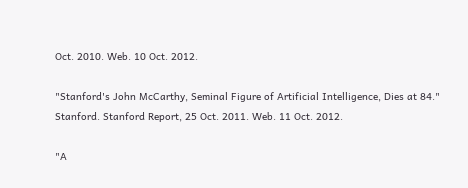Oct. 2010. Web. 10 Oct. 2012.

"Stanford's John McCarthy, Seminal Figure of Artificial Intelligence, Dies at 84." Stanford. Stanford Report, 25 Oct. 2011. Web. 11 Oct. 2012.

"A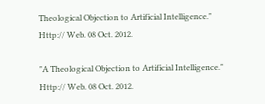Theological Objection to Artificial Intelligence." Http:// Web. 08 Oct. 2012.

"A Theological Objection to Artificial Intelligence." Http:// Web. 08 Oct. 2012.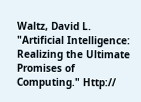Waltz, David L. "Artificial Intelligence: Realizing the Ultimate Promises of Computing." Http://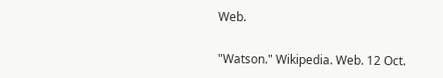Web.

"Watson." Wikipedia. Web. 12 Oct.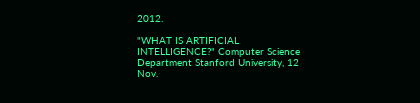2012.

"WHAT IS ARTIFICIAL INTELLIGENCE?" Computer Science Department Stanford University, 12 Nov.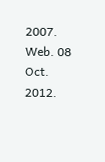2007. Web. 08 Oct. 2012.